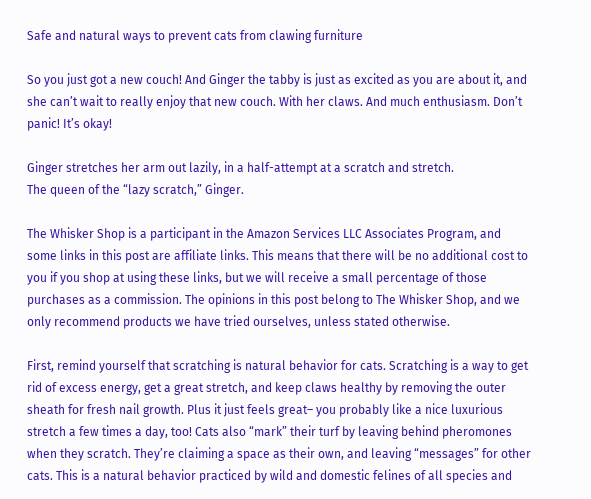Safe and natural ways to prevent cats from clawing furniture

So you just got a new couch! And Ginger the tabby is just as excited as you are about it, and she can’t wait to really enjoy that new couch. With her claws. And much enthusiasm. Don’t panic! It’s okay!

Ginger stretches her arm out lazily, in a half-attempt at a scratch and stretch.
The queen of the “lazy scratch,” Ginger.

The Whisker Shop is a participant in the Amazon Services LLC Associates Program, and some links in this post are affiliate links. This means that there will be no additional cost to you if you shop at using these links, but we will receive a small percentage of those purchases as a commission. The opinions in this post belong to The Whisker Shop, and we only recommend products we have tried ourselves, unless stated otherwise.

First, remind yourself that scratching is natural behavior for cats. Scratching is a way to get rid of excess energy, get a great stretch, and keep claws healthy by removing the outer sheath for fresh nail growth. Plus it just feels great– you probably like a nice luxurious stretch a few times a day, too! Cats also “mark” their turf by leaving behind pheromones when they scratch. They’re claiming a space as their own, and leaving “messages” for other cats. This is a natural behavior practiced by wild and domestic felines of all species and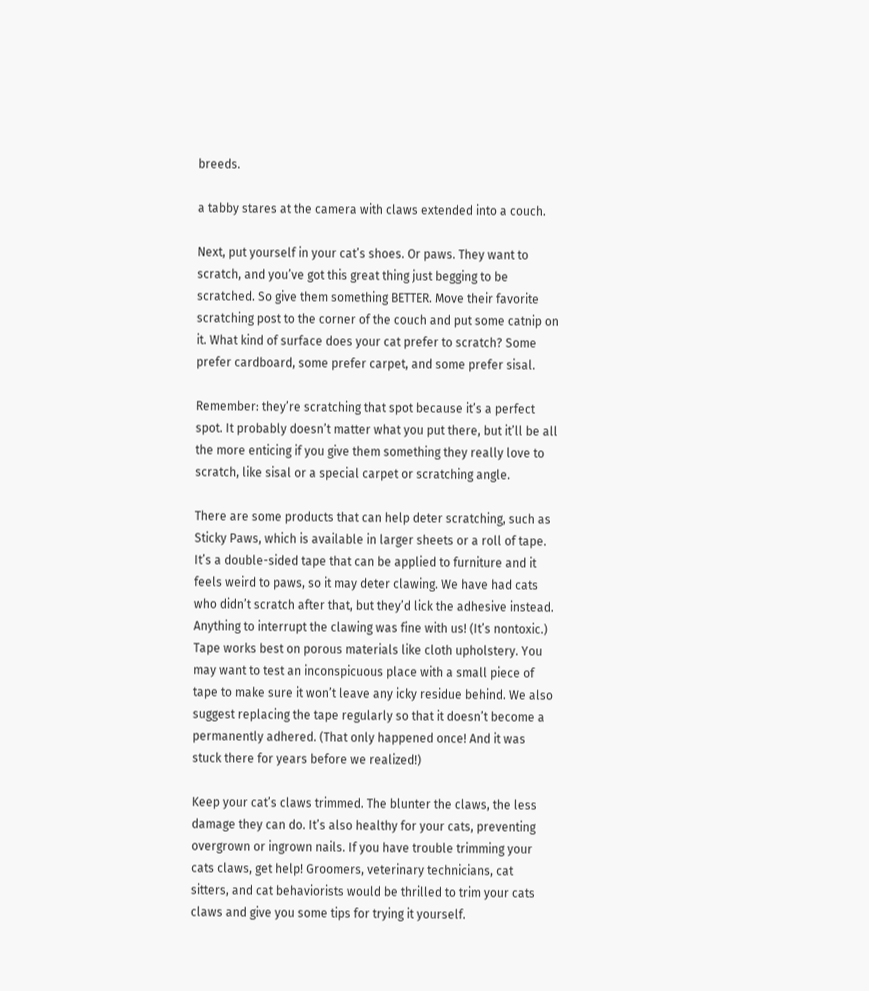breeds.

a tabby stares at the camera with claws extended into a couch.

Next, put yourself in your cat’s shoes. Or paws. They want to scratch, and you’ve got this great thing just begging to be scratched. So give them something BETTER. Move their favorite scratching post to the corner of the couch and put some catnip on it. What kind of surface does your cat prefer to scratch? Some prefer cardboard, some prefer carpet, and some prefer sisal.

Remember: they’re scratching that spot because it’s a perfect spot. It probably doesn’t matter what you put there, but it’ll be all the more enticing if you give them something they really love to scratch, like sisal or a special carpet or scratching angle.

There are some products that can help deter scratching, such as Sticky Paws, which is available in larger sheets or a roll of tape. It’s a double-sided tape that can be applied to furniture and it feels weird to paws, so it may deter clawing. We have had cats who didn’t scratch after that, but they’d lick the adhesive instead. Anything to interrupt the clawing was fine with us! (It’s nontoxic.) Tape works best on porous materials like cloth upholstery. You may want to test an inconspicuous place with a small piece of tape to make sure it won’t leave any icky residue behind. We also suggest replacing the tape regularly so that it doesn’t become a permanently adhered. (That only happened once! And it was stuck there for years before we realized!)

Keep your cat’s claws trimmed. The blunter the claws, the less damage they can do. It’s also healthy for your cats, preventing overgrown or ingrown nails. If you have trouble trimming your cats claws, get help! Groomers, veterinary technicians, cat sitters, and cat behaviorists would be thrilled to trim your cats claws and give you some tips for trying it yourself.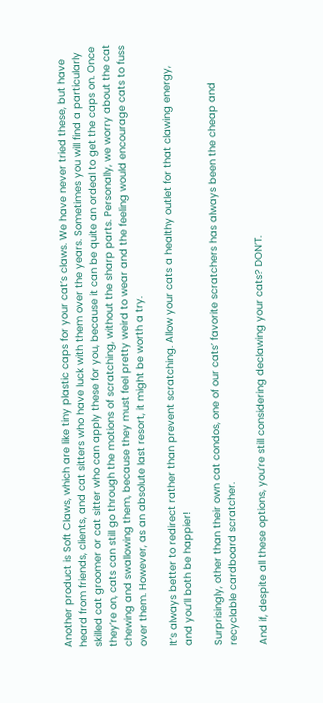Another product is Soft Claws, which are like tiny plastic caps for your cat’s claws. We have never tried these, but have heard from friends, clients, and cat sitters who have luck with them over the years. Sometimes you will find a particularly skilled cat groomer or cat sitter who can apply these for you, because it can be quite an ordeal to get the caps on. Once they’re on, cats can still go through the motions of scratching, without the sharp parts. Personally, we worry about the cat chewing and swallowing them, because they must feel pretty weird to wear and the feeling would encourage cats to fuss over them. However, as an absolute last resort, it might be worth a try.

It’s always better to redirect rather than prevent scratching. Allow your cats a healthy outlet for that clawing energy, and you’ll both be happier!

Surprisingly, other than their own cat condos, one of our cats’ favorite scratchers has always been the cheap and recyclable cardboard scratcher.

And if, despite all these options, you’re still considering declawing your cats? DON’T.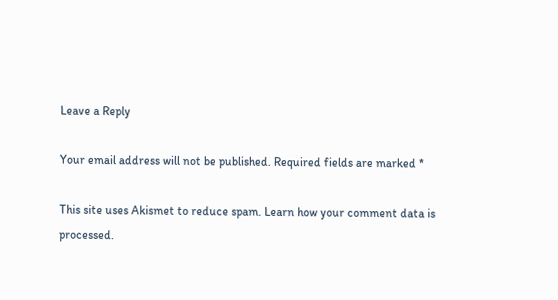Leave a Reply

Your email address will not be published. Required fields are marked *

This site uses Akismet to reduce spam. Learn how your comment data is processed.